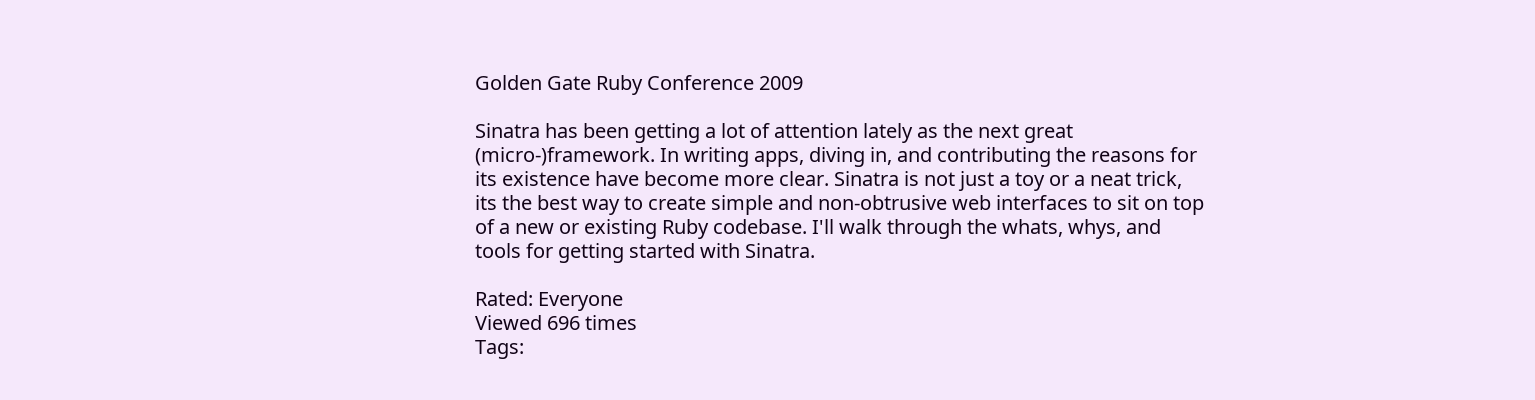Golden Gate Ruby Conference 2009

Sinatra has been getting a lot of attention lately as the next great (micro-)framework. In writing apps, diving in, and contributing the reasons for its existence have become more clear. Sinatra is not just a toy or a neat trick, its the best way to create simple and non-obtrusive web interfaces to sit on top of a new or existing Ruby codebase. I'll walk through the whats, whys, and tools for getting started with Sinatra.

Rated: Everyone
Viewed 696 times
Tags: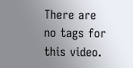There are no tags for this video.